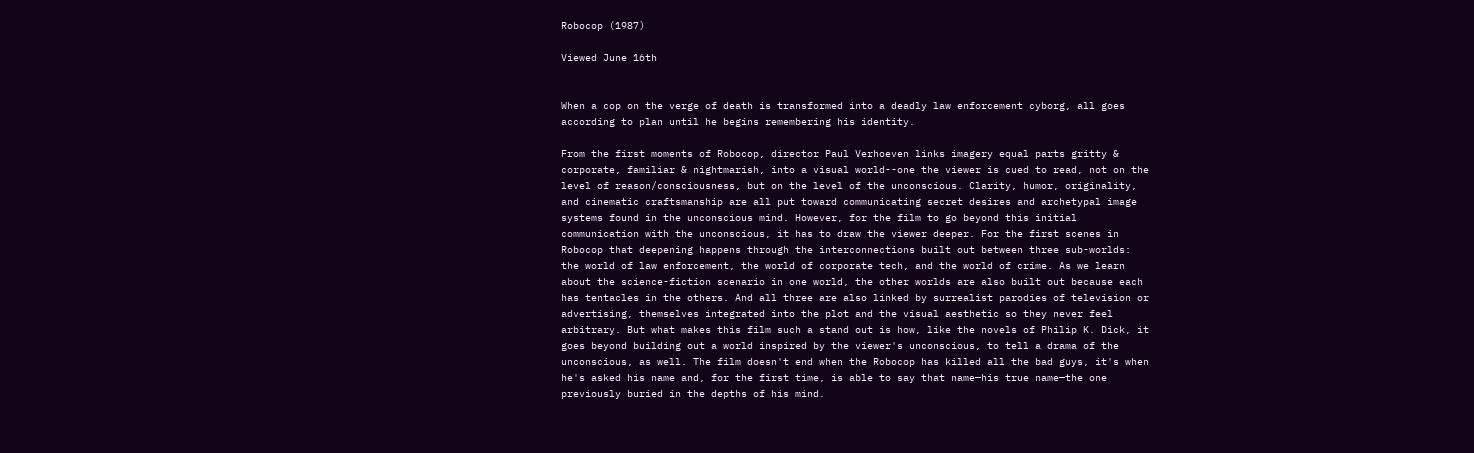Robocop (1987)

Viewed June 16th


When a cop on the verge of death is transformed into a deadly law enforcement cyborg, all goes according to plan until he begins remembering his identity.

From the first moments of Robocop, director Paul Verhoeven links imagery equal parts gritty & corporate, familiar & nightmarish, into a visual world--one the viewer is cued to read, not on the level of reason/consciousness, but on the level of the unconscious. Clarity, humor, originality, and cinematic craftsmanship are all put toward communicating secret desires and archetypal image systems found in the unconscious mind. However, for the film to go beyond this initial communication with the unconscious, it has to draw the viewer deeper. For the first scenes in Robocop that deepening happens through the interconnections built out between three sub-worlds: the world of law enforcement, the world of corporate tech, and the world of crime. As we learn about the science-fiction scenario in one world, the other worlds are also built out because each has tentacles in the others. And all three are also linked by surrealist parodies of television or advertising, themselves integrated into the plot and the visual aesthetic so they never feel arbitrary. But what makes this film such a stand out is how, like the novels of Philip K. Dick, it goes beyond building out a world inspired by the viewer's unconscious, to tell a drama of the unconscious, as well. The film doesn't end when the Robocop has killed all the bad guys, it's when he's asked his name and, for the first time, is able to say that name—his true name—the one previously buried in the depths of his mind.